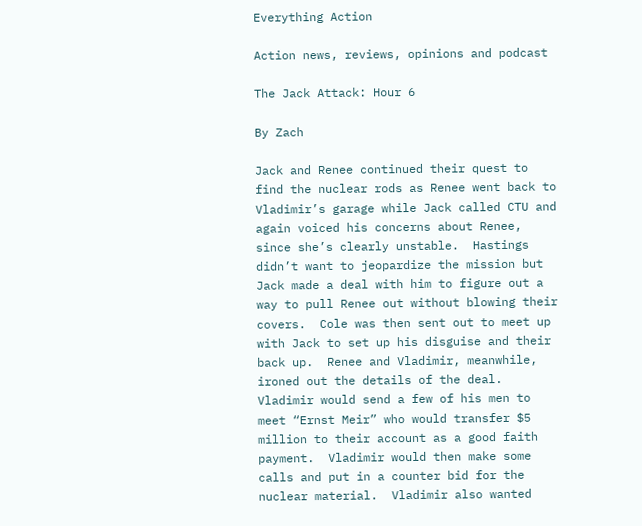Everything Action

Action news, reviews, opinions and podcast

The Jack Attack: Hour 6

By Zach

Jack and Renee continued their quest to find the nuclear rods as Renee went back to Vladimir’s garage while Jack called CTU and again voiced his concerns about Renee, since she’s clearly unstable.  Hastings didn’t want to jeopardize the mission but Jack made a deal with him to figure out a way to pull Renee out without blowing their covers.  Cole was then sent out to meet up with Jack to set up his disguise and their back up.  Renee and Vladimir, meanwhile, ironed out the details of the deal.  Vladimir would send a few of his men to meet “Ernst Meir” who would transfer $5 million to their account as a good faith payment.  Vladimir would then make some calls and put in a counter bid for the nuclear material.  Vladimir also wanted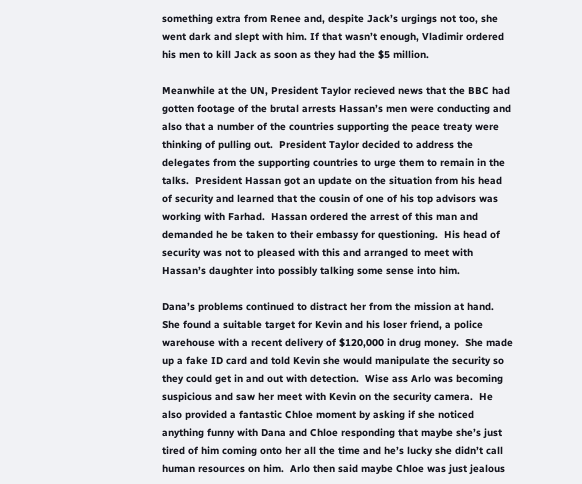something extra from Renee and, despite Jack’s urgings not too, she went dark and slept with him. If that wasn’t enough, Vladimir ordered his men to kill Jack as soon as they had the $5 million.

Meanwhile at the UN, President Taylor recieved news that the BBC had gotten footage of the brutal arrests Hassan’s men were conducting and also that a number of the countries supporting the peace treaty were thinking of pulling out.  President Taylor decided to address the delegates from the supporting countries to urge them to remain in the talks.  President Hassan got an update on the situation from his head of security and learned that the cousin of one of his top advisors was working with Farhad.  Hassan ordered the arrest of this man and demanded he be taken to their embassy for questioning.  His head of security was not to pleased with this and arranged to meet with Hassan’s daughter into possibly talking some sense into him.

Dana’s problems continued to distract her from the mission at hand.  She found a suitable target for Kevin and his loser friend, a police warehouse with a recent delivery of $120,000 in drug money.  She made up a fake ID card and told Kevin she would manipulate the security so they could get in and out with detection.  Wise ass Arlo was becoming suspicious and saw her meet with Kevin on the security camera.  He also provided a fantastic Chloe moment by asking if she noticed anything funny with Dana and Chloe responding that maybe she’s just tired of him coming onto her all the time and he’s lucky she didn’t call human resources on him.  Arlo then said maybe Chloe was just jealous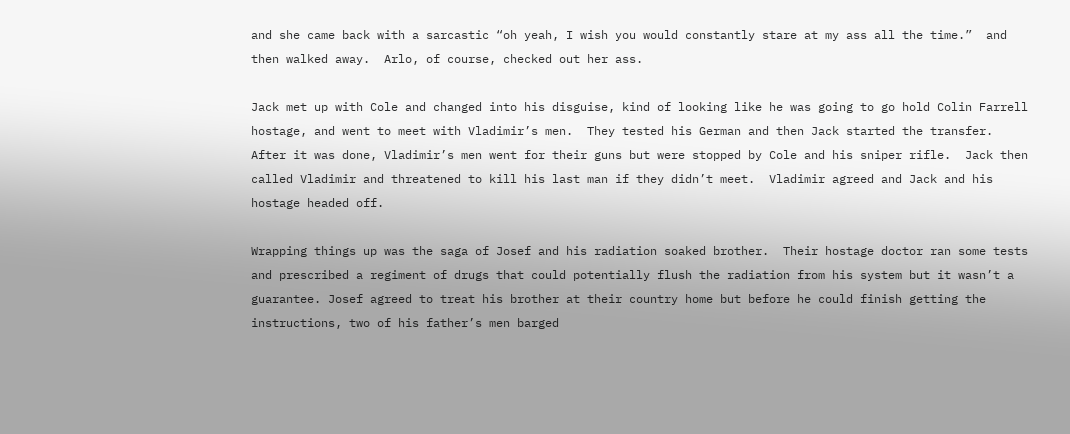and she came back with a sarcastic “oh yeah, I wish you would constantly stare at my ass all the time.”  and then walked away.  Arlo, of course, checked out her ass.

Jack met up with Cole and changed into his disguise, kind of looking like he was going to go hold Colin Farrell hostage, and went to meet with Vladimir’s men.  They tested his German and then Jack started the transfer.  After it was done, Vladimir’s men went for their guns but were stopped by Cole and his sniper rifle.  Jack then called Vladimir and threatened to kill his last man if they didn’t meet.  Vladimir agreed and Jack and his hostage headed off.

Wrapping things up was the saga of Josef and his radiation soaked brother.  Their hostage doctor ran some tests and prescribed a regiment of drugs that could potentially flush the radiation from his system but it wasn’t a guarantee. Josef agreed to treat his brother at their country home but before he could finish getting the instructions, two of his father’s men barged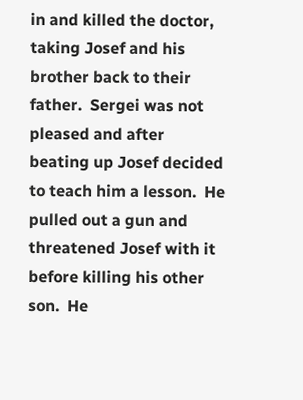in and killed the doctor, taking Josef and his brother back to their father.  Sergei was not pleased and after beating up Josef decided to teach him a lesson.  He pulled out a gun and threatened Josef with it before killing his other son.  He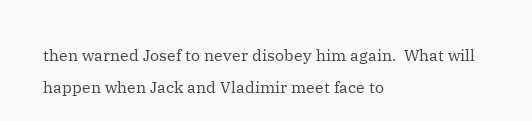then warned Josef to never disobey him again.  What will happen when Jack and Vladimir meet face to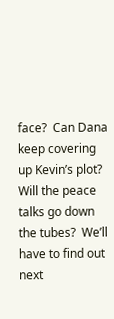face?  Can Dana keep covering up Kevin’s plot?  Will the peace talks go down the tubes?  We’ll have to find out next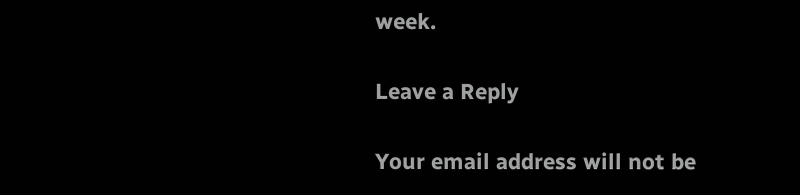week.

Leave a Reply

Your email address will not be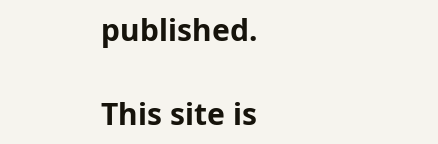published.

This site is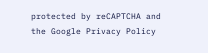protected by reCAPTCHA and the Google Privacy Policy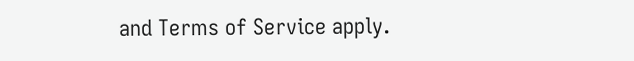and Terms of Service apply.